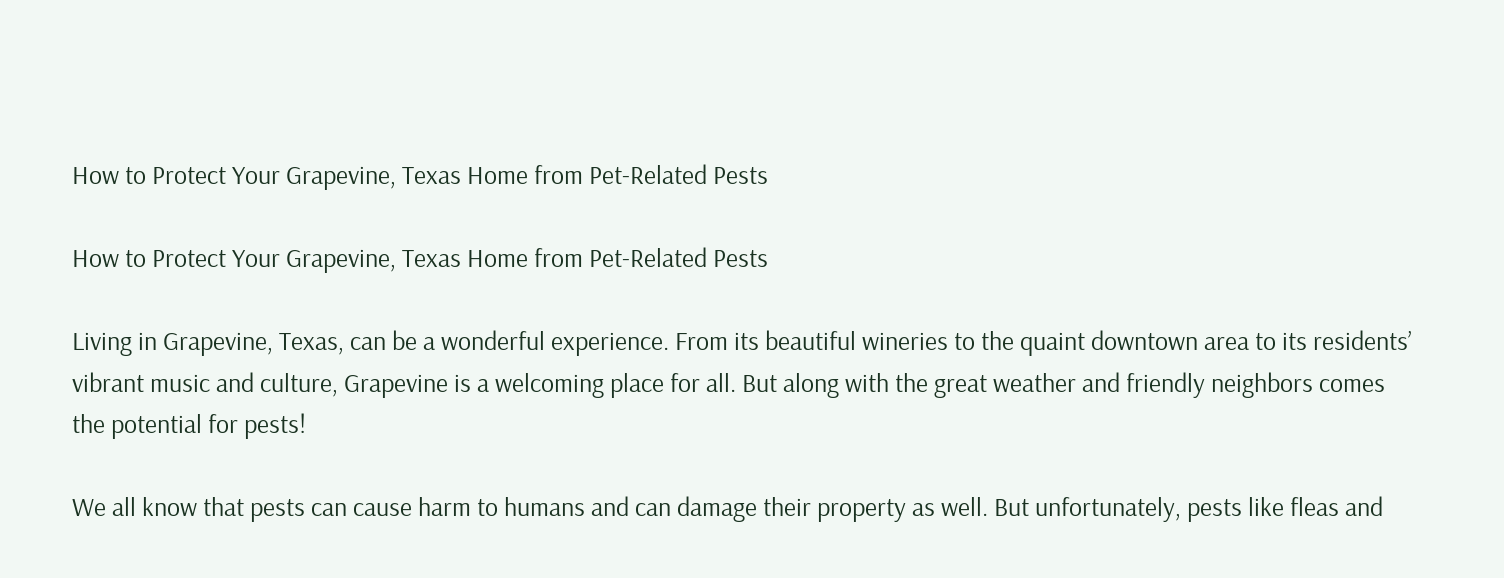How to Protect Your Grapevine, Texas Home from Pet-Related Pests

How to Protect Your Grapevine, Texas Home from Pet-Related Pests

Living in Grapevine, Texas, can be a wonderful experience. From its beautiful wineries to the quaint downtown area to its residents’ vibrant music and culture, Grapevine is a welcoming place for all. But along with the great weather and friendly neighbors comes the potential for pests!

We all know that pests can cause harm to humans and can damage their property as well. But unfortunately, pests like fleas and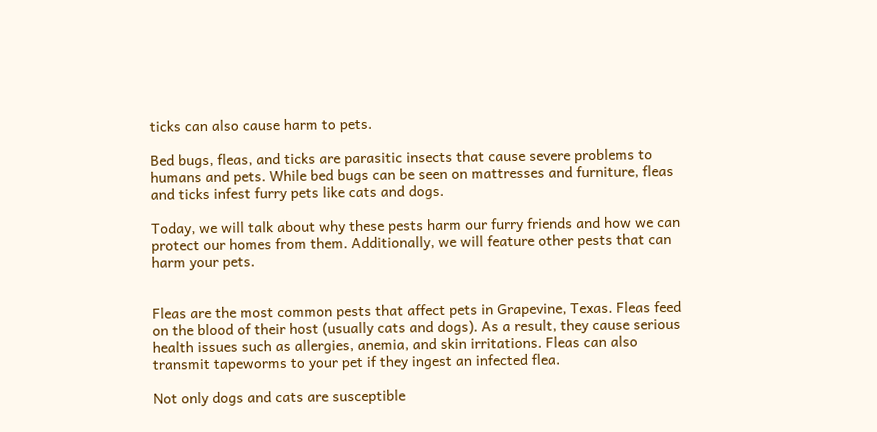ticks can also cause harm to pets.

Bed bugs, fleas, and ticks are parasitic insects that cause severe problems to humans and pets. While bed bugs can be seen on mattresses and furniture, fleas and ticks infest furry pets like cats and dogs.

Today, we will talk about why these pests harm our furry friends and how we can protect our homes from them. Additionally, we will feature other pests that can harm your pets.


Fleas are the most common pests that affect pets in Grapevine, Texas. Fleas feed on the blood of their host (usually cats and dogs). As a result, they cause serious health issues such as allergies, anemia, and skin irritations. Fleas can also transmit tapeworms to your pet if they ingest an infected flea.

Not only dogs and cats are susceptible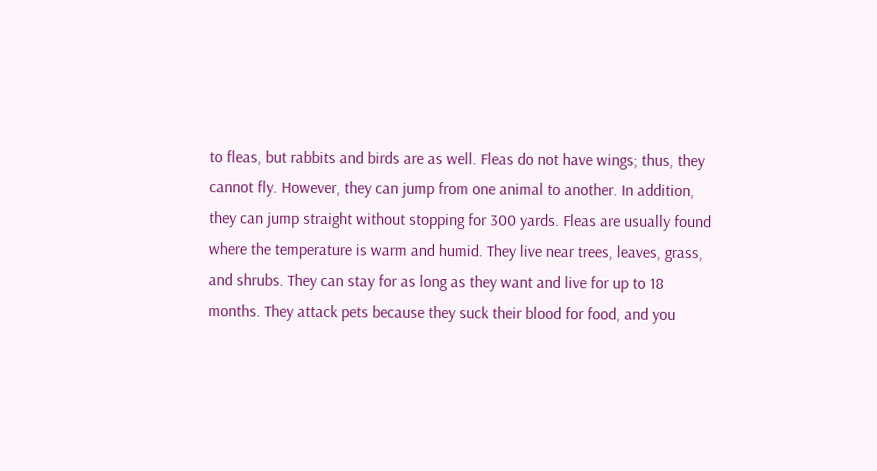to fleas, but rabbits and birds are as well. Fleas do not have wings; thus, they cannot fly. However, they can jump from one animal to another. In addition, they can jump straight without stopping for 300 yards. Fleas are usually found where the temperature is warm and humid. They live near trees, leaves, grass, and shrubs. They can stay for as long as they want and live for up to 18 months. They attack pets because they suck their blood for food, and you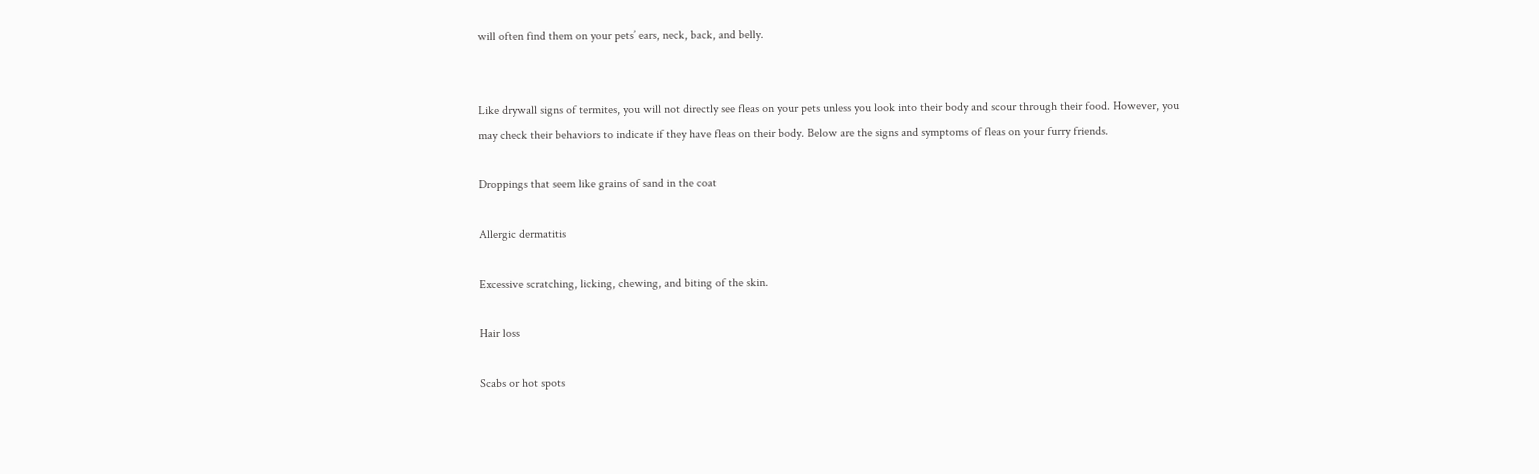will often find them on your pets’ ears, neck, back, and belly.


Like drywall signs of termites, you will not directly see fleas on your pets unless you look into their body and scour through their food. However, you may check their behaviors to indicate if they have fleas on their body. Below are the signs and symptoms of fleas on your furry friends.

Droppings that seem like grains of sand in the coat

Allergic dermatitis

Excessive scratching, licking, chewing, and biting of the skin.

Hair loss

Scabs or hot spots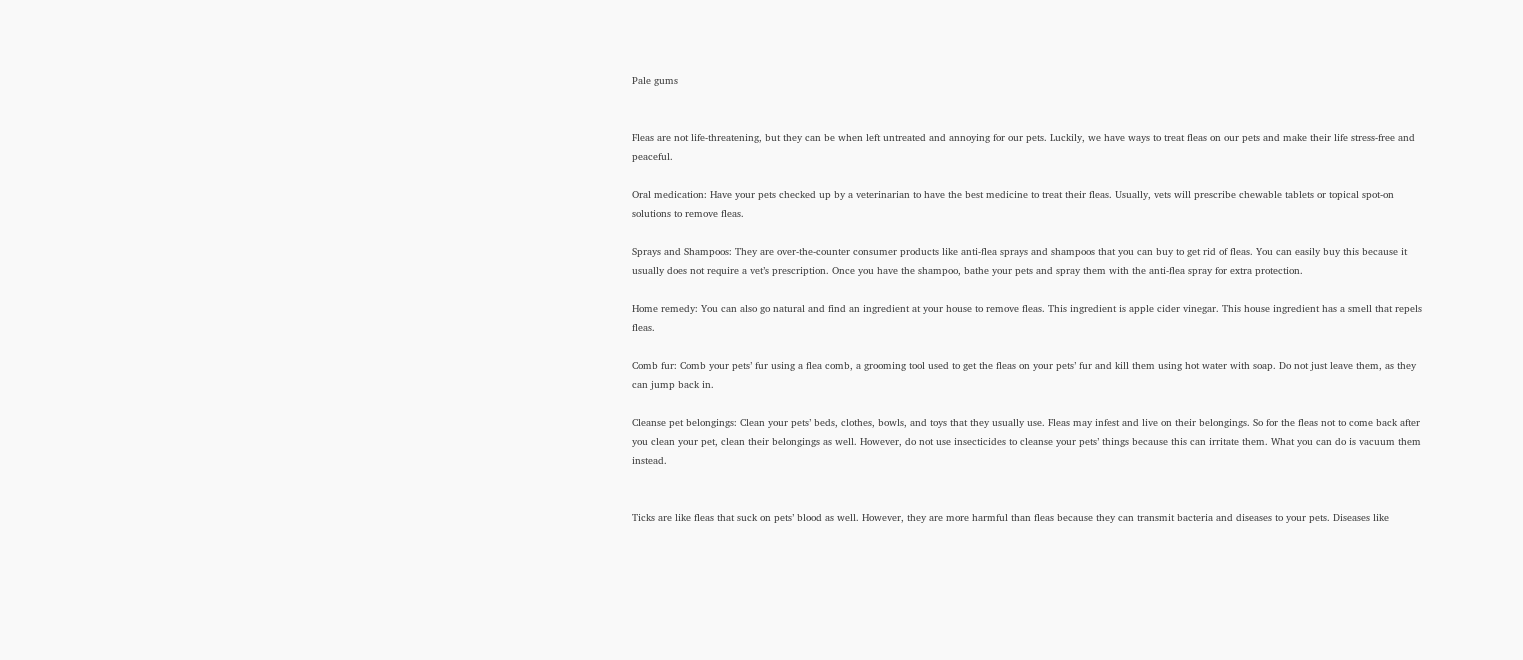Pale gums


Fleas are not life-threatening, but they can be when left untreated and annoying for our pets. Luckily, we have ways to treat fleas on our pets and make their life stress-free and peaceful.

Oral medication: Have your pets checked up by a veterinarian to have the best medicine to treat their fleas. Usually, vets will prescribe chewable tablets or topical spot-on solutions to remove fleas.

Sprays and Shampoos: They are over-the-counter consumer products like anti-flea sprays and shampoos that you can buy to get rid of fleas. You can easily buy this because it usually does not require a vet’s prescription. Once you have the shampoo, bathe your pets and spray them with the anti-flea spray for extra protection.

Home remedy: You can also go natural and find an ingredient at your house to remove fleas. This ingredient is apple cider vinegar. This house ingredient has a smell that repels fleas.

Comb fur: Comb your pets’ fur using a flea comb, a grooming tool used to get the fleas on your pets’ fur and kill them using hot water with soap. Do not just leave them, as they can jump back in.

Cleanse pet belongings: Clean your pets’ beds, clothes, bowls, and toys that they usually use. Fleas may infest and live on their belongings. So for the fleas not to come back after you clean your pet, clean their belongings as well. However, do not use insecticides to cleanse your pets’ things because this can irritate them. What you can do is vacuum them instead.


Ticks are like fleas that suck on pets’ blood as well. However, they are more harmful than fleas because they can transmit bacteria and diseases to your pets. Diseases like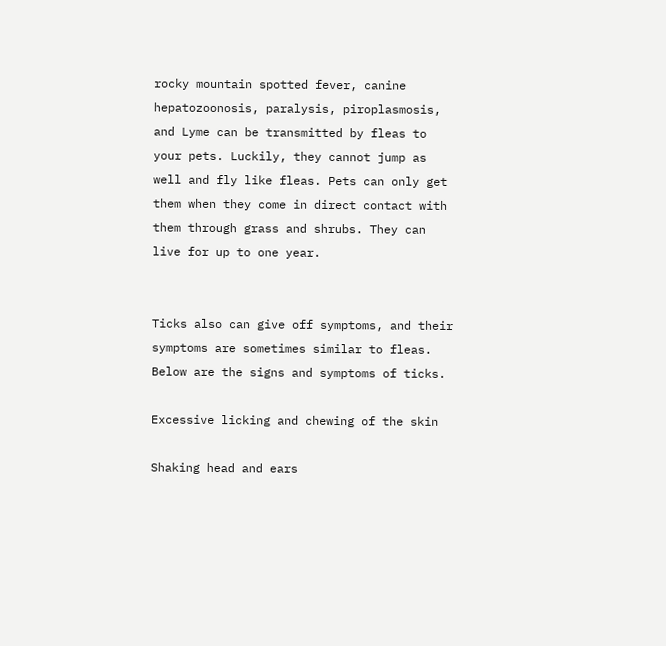rocky mountain spotted fever, canine hepatozoonosis, paralysis, piroplasmosis, and Lyme can be transmitted by fleas to your pets. Luckily, they cannot jump as well and fly like fleas. Pets can only get them when they come in direct contact with them through grass and shrubs. They can live for up to one year.


Ticks also can give off symptoms, and their symptoms are sometimes similar to fleas. Below are the signs and symptoms of ticks.

Excessive licking and chewing of the skin

Shaking head and ears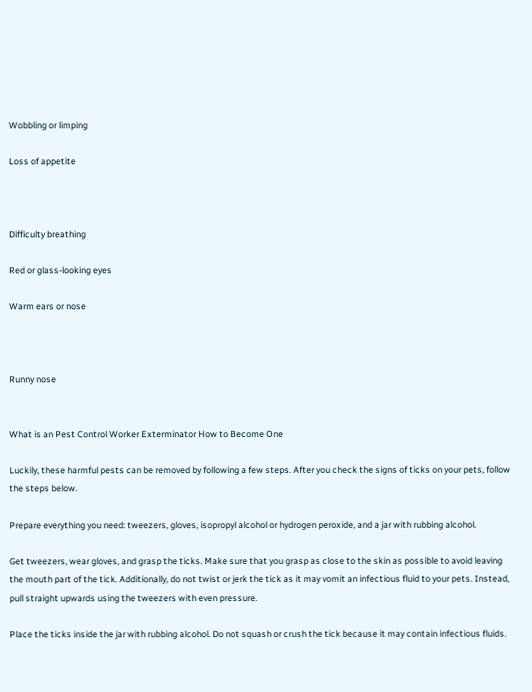Wobbling or limping

Loss of appetite



Difficulty breathing

Red or glass-looking eyes

Warm ears or nose



Runny nose


What is an Pest Control Worker Exterminator How to Become One

Luckily, these harmful pests can be removed by following a few steps. After you check the signs of ticks on your pets, follow the steps below.

Prepare everything you need: tweezers, gloves, isopropyl alcohol or hydrogen peroxide, and a jar with rubbing alcohol.

Get tweezers, wear gloves, and grasp the ticks. Make sure that you grasp as close to the skin as possible to avoid leaving the mouth part of the tick. Additionally, do not twist or jerk the tick as it may vomit an infectious fluid to your pets. Instead, pull straight upwards using the tweezers with even pressure.

Place the ticks inside the jar with rubbing alcohol. Do not squash or crush the tick because it may contain infectious fluids.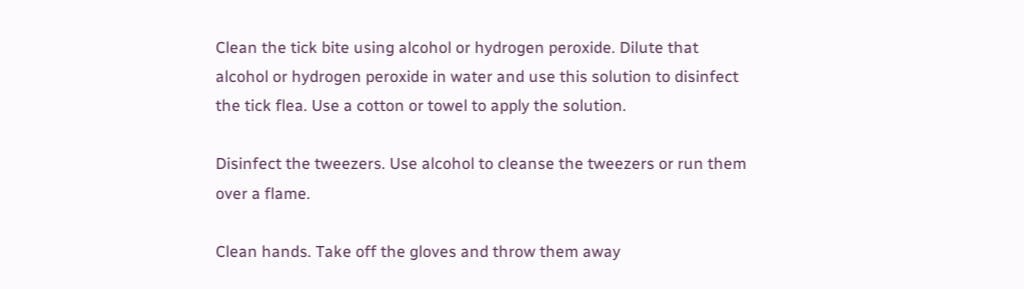Clean the tick bite using alcohol or hydrogen peroxide. Dilute that alcohol or hydrogen peroxide in water and use this solution to disinfect the tick flea. Use a cotton or towel to apply the solution.

Disinfect the tweezers. Use alcohol to cleanse the tweezers or run them over a flame.

Clean hands. Take off the gloves and throw them away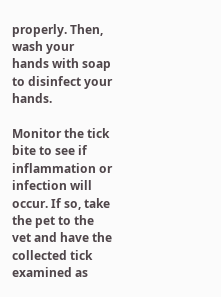properly. Then, wash your hands with soap to disinfect your hands.

Monitor the tick bite to see if inflammation or infection will occur. If so, take the pet to the vet and have the collected tick examined as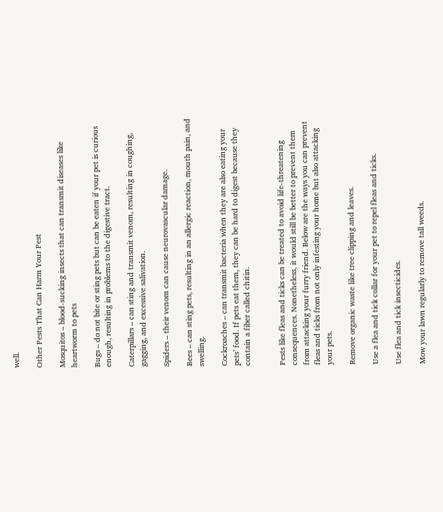well.

Other Pests That Can Harm Your Pest

Mosquitos – blood-sucking insects that can transmit diseases like heartworm to pets

Bugs – do not bite or sting pets but can be eaten if your pet is curious enough, resulting in problems to the digestive tract.

Caterpillars – can sting and transmit venom, resulting in coughing, gagging, and excessive salivation.

Spiders – their venom can cause neurovascular damage.

Bees – can sting pets, resulting in an allergic reaction, mouth pain, and swelling.

Cockroaches – can transmit bacteria when they are also eating your pets’ food. If pets eat them, they can be hard to digest because they contain a fiber called chitin.


Pests like fleas and ticks can be treated to avoid life-threatening consequences. Nonetheless, it would still be better to prevent them from attacking your furry friend. Below are the ways you can prevent fleas and ticks from not only infesting your home but also attacking your pets.

Remove organic waste like tree clipping and leaves.

Use a flea and tick collar for your pet to repel fleas and ticks.

Use flea and tick insecticides.

Mow your lawn regularly to remove tall weeds.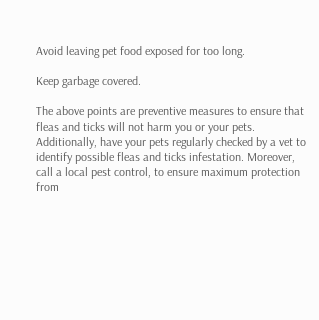Avoid leaving pet food exposed for too long.

Keep garbage covered.

The above points are preventive measures to ensure that fleas and ticks will not harm you or your pets. Additionally, have your pets regularly checked by a vet to identify possible fleas and ticks infestation. Moreover, call a local pest control, to ensure maximum protection from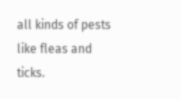all kinds of pests like fleas and ticks.